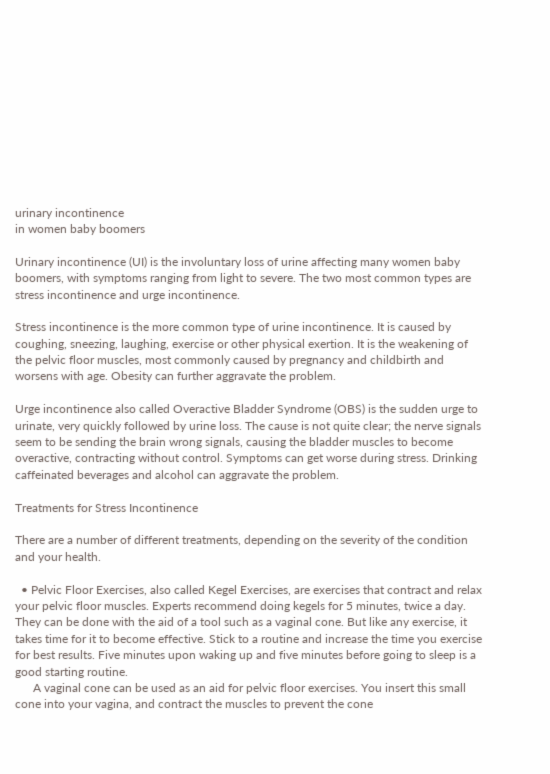urinary incontinence
in women baby boomers

Urinary incontinence (UI) is the involuntary loss of urine affecting many women baby boomers, with symptoms ranging from light to severe. The two most common types are stress incontinence and urge incontinence.

Stress incontinence is the more common type of urine incontinence. It is caused by coughing, sneezing, laughing, exercise or other physical exertion. It is the weakening of the pelvic floor muscles, most commonly caused by pregnancy and childbirth and worsens with age. Obesity can further aggravate the problem.

Urge incontinence also called Overactive Bladder Syndrome (OBS) is the sudden urge to urinate, very quickly followed by urine loss. The cause is not quite clear; the nerve signals seem to be sending the brain wrong signals, causing the bladder muscles to become overactive, contracting without control. Symptoms can get worse during stress. Drinking caffeinated beverages and alcohol can aggravate the problem.

Treatments for Stress Incontinence

There are a number of different treatments, depending on the severity of the condition and your health.

  • Pelvic Floor Exercises, also called Kegel Exercises, are exercises that contract and relax your pelvic floor muscles. Experts recommend doing kegels for 5 minutes, twice a day. They can be done with the aid of a tool such as a vaginal cone. But like any exercise, it takes time for it to become effective. Stick to a routine and increase the time you exercise for best results. Five minutes upon waking up and five minutes before going to sleep is a good starting routine.
      A vaginal cone can be used as an aid for pelvic floor exercises. You insert this small cone into your vagina, and contract the muscles to prevent the cone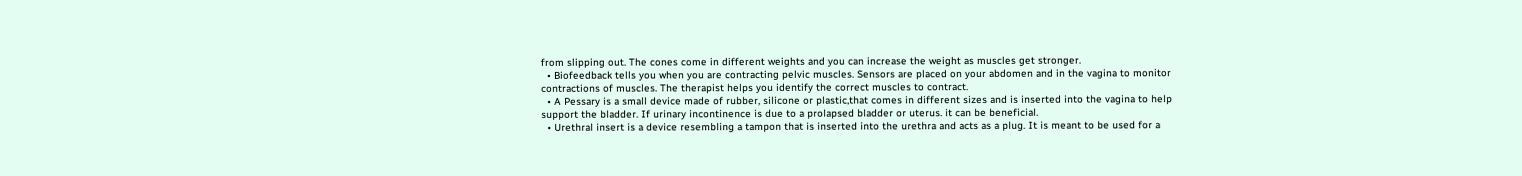from slipping out. The cones come in different weights and you can increase the weight as muscles get stronger.
  • Biofeedback tells you when you are contracting pelvic muscles. Sensors are placed on your abdomen and in the vagina to monitor contractions of muscles. The therapist helps you identify the correct muscles to contract.
  • A Pessary is a small device made of rubber, silicone or plastic,that comes in different sizes and is inserted into the vagina to help support the bladder. If urinary incontinence is due to a prolapsed bladder or uterus. it can be beneficial.
  • Urethral insert is a device resembling a tampon that is inserted into the urethra and acts as a plug. It is meant to be used for a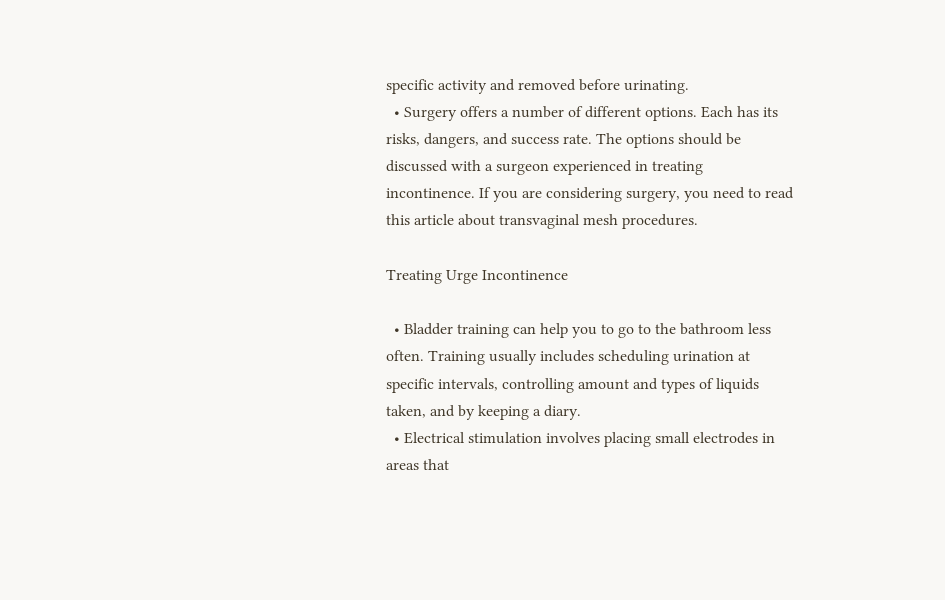specific activity and removed before urinating.
  • Surgery offers a number of different options. Each has its risks, dangers, and success rate. The options should be discussed with a surgeon experienced in treating incontinence. If you are considering surgery, you need to read this article about transvaginal mesh procedures.

Treating Urge Incontinence

  • Bladder training can help you to go to the bathroom less often. Training usually includes scheduling urination at specific intervals, controlling amount and types of liquids taken, and by keeping a diary.
  • Electrical stimulation involves placing small electrodes in areas that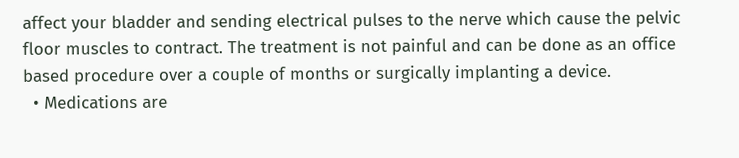affect your bladder and sending electrical pulses to the nerve which cause the pelvic floor muscles to contract. The treatment is not painful and can be done as an office based procedure over a couple of months or surgically implanting a device.
  • Medications are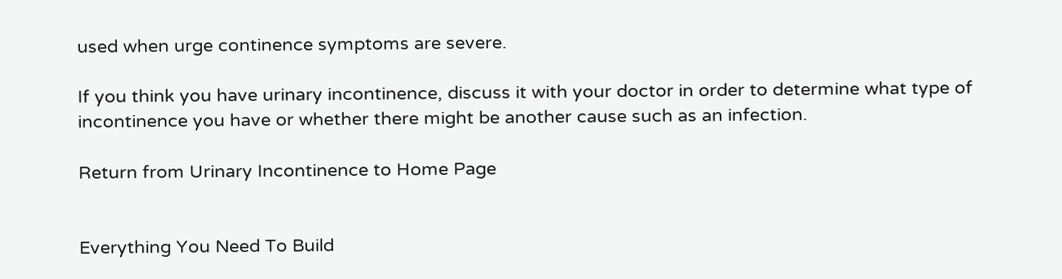used when urge continence symptoms are severe.

If you think you have urinary incontinence, discuss it with your doctor in order to determine what type of incontinence you have or whether there might be another cause such as an infection.

Return from Urinary Incontinence to Home Page


Everything You Need To Build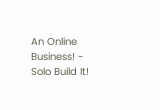An Online Business! - Solo Build It!